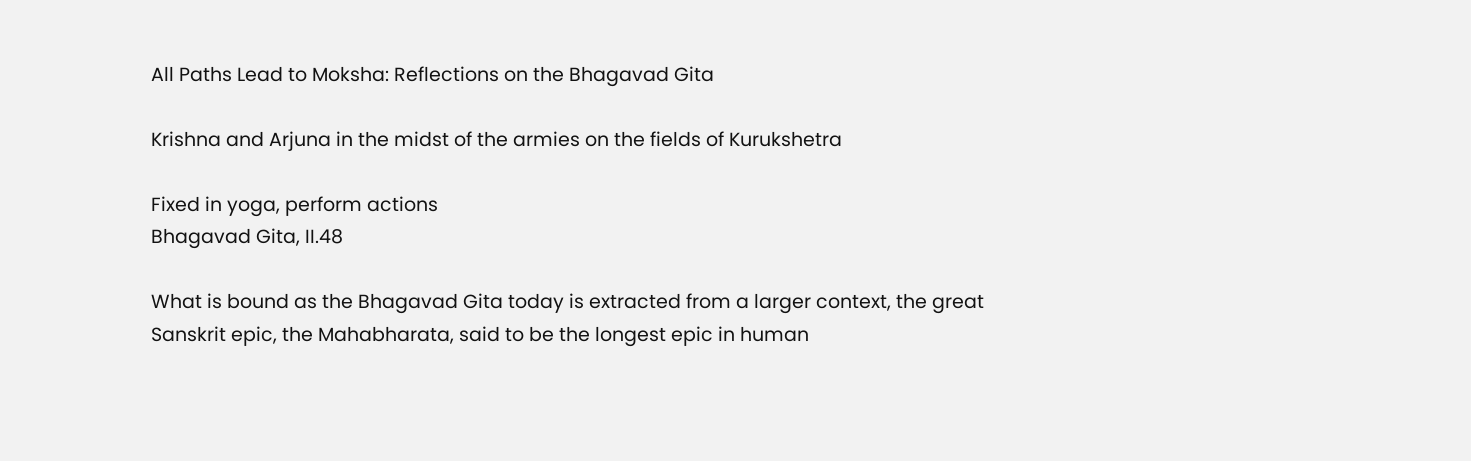All Paths Lead to Moksha: Reflections on the Bhagavad Gita

Krishna and Arjuna in the midst of the armies on the fields of Kurukshetra

Fixed in yoga, perform actions
Bhagavad Gita, II.48

What is bound as the Bhagavad Gita today is extracted from a larger context, the great Sanskrit epic, the Mahabharata, said to be the longest epic in human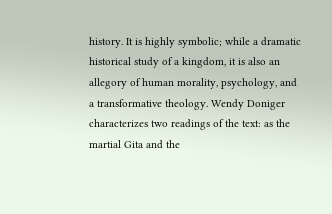history. It is highly symbolic; while a dramatic historical study of a kingdom, it is also an allegory of human morality, psychology, and a transformative theology. Wendy Doniger characterizes two readings of the text: as the martial Gita and the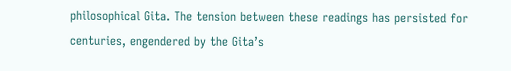philosophical Gita. The tension between these readings has persisted for centuries, engendered by the Gita’s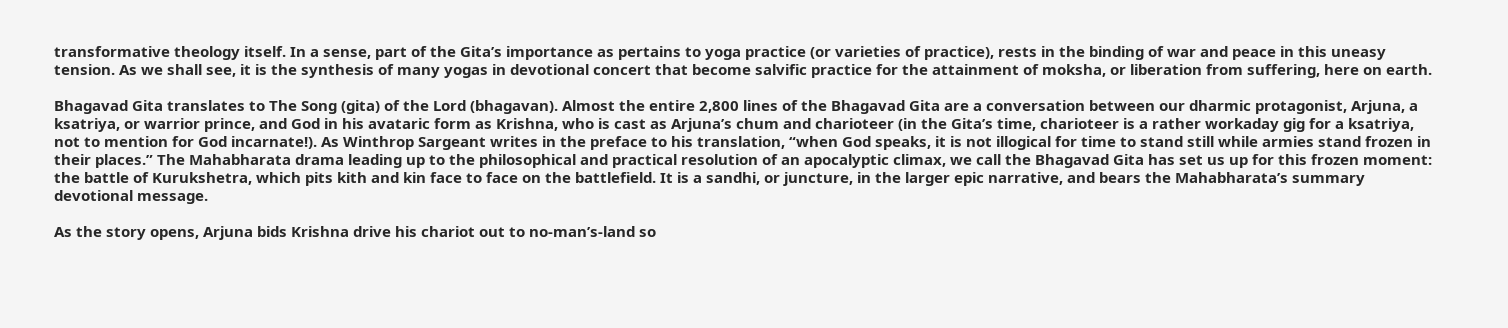transformative theology itself. In a sense, part of the Gita’s importance as pertains to yoga practice (or varieties of practice), rests in the binding of war and peace in this uneasy tension. As we shall see, it is the synthesis of many yogas in devotional concert that become salvific practice for the attainment of moksha, or liberation from suffering, here on earth.

Bhagavad Gita translates to The Song (gita) of the Lord (bhagavan). Almost the entire 2,800 lines of the Bhagavad Gita are a conversation between our dharmic protagonist, Arjuna, a ksatriya, or warrior prince, and God in his avataric form as Krishna, who is cast as Arjuna’s chum and charioteer (in the Gita’s time, charioteer is a rather workaday gig for a ksatriya, not to mention for God incarnate!). As Winthrop Sargeant writes in the preface to his translation, “when God speaks, it is not illogical for time to stand still while armies stand frozen in their places.” The Mahabharata drama leading up to the philosophical and practical resolution of an apocalyptic climax, we call the Bhagavad Gita has set us up for this frozen moment: the battle of Kurukshetra, which pits kith and kin face to face on the battlefield. It is a sandhi, or juncture, in the larger epic narrative, and bears the Mahabharata’s summary devotional message.

As the story opens, Arjuna bids Krishna drive his chariot out to no-man’s-land so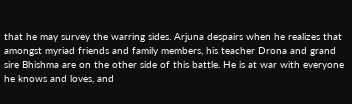that he may survey the warring sides. Arjuna despairs when he realizes that amongst myriad friends and family members, his teacher Drona and grand sire Bhishma are on the other side of this battle. He is at war with everyone he knows and loves, and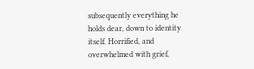subsequently everything he holds dear, down to identity itself. Horrified, and overwhelmed with grief,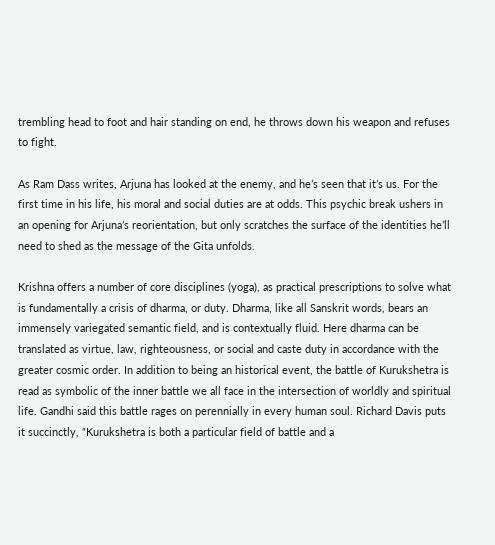trembling head to foot and hair standing on end, he throws down his weapon and refuses to fight.

As Ram Dass writes, Arjuna has looked at the enemy, and he’s seen that it’s us. For the first time in his life, his moral and social duties are at odds. This psychic break ushers in an opening for Arjuna’s reorientation, but only scratches the surface of the identities he’ll need to shed as the message of the Gita unfolds.

Krishna offers a number of core disciplines (yoga), as practical prescriptions to solve what is fundamentally a crisis of dharma, or duty. Dharma, like all Sanskrit words, bears an immensely variegated semantic field, and is contextually fluid. Here dharma can be translated as virtue, law, righteousness, or social and caste duty in accordance with the greater cosmic order. In addition to being an historical event, the battle of Kurukshetra is read as symbolic of the inner battle we all face in the intersection of worldly and spiritual life. Gandhi said this battle rages on perennially in every human soul. Richard Davis puts it succinctly, “Kurukshetra is both a particular field of battle and a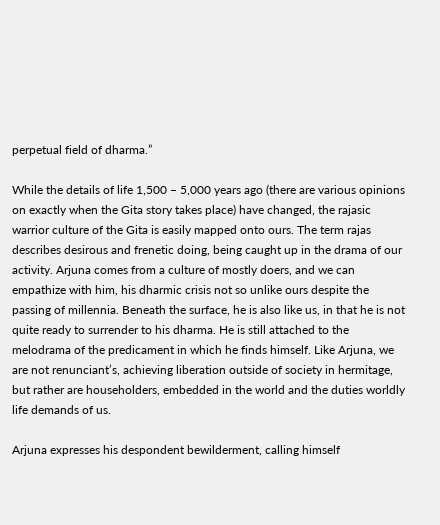perpetual field of dharma.”

While the details of life 1,500 – 5,000 years ago (there are various opinions on exactly when the Gita story takes place) have changed, the rajasic warrior culture of the Gita is easily mapped onto ours. The term rajas describes desirous and frenetic doing, being caught up in the drama of our activity. Arjuna comes from a culture of mostly doers, and we can empathize with him, his dharmic crisis not so unlike ours despite the passing of millennia. Beneath the surface, he is also like us, in that he is not quite ready to surrender to his dharma. He is still attached to the melodrama of the predicament in which he finds himself. Like Arjuna, we are not renunciant’s, achieving liberation outside of society in hermitage, but rather are householders, embedded in the world and the duties worldly life demands of us.

Arjuna expresses his despondent bewilderment, calling himself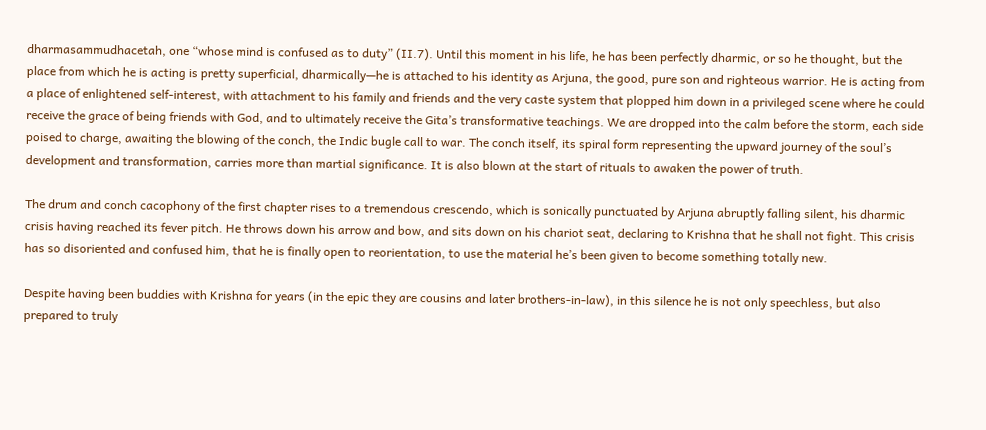dharmasammudhacetah, one “whose mind is confused as to duty” (II.7). Until this moment in his life, he has been perfectly dharmic, or so he thought, but the place from which he is acting is pretty superficial, dharmically—he is attached to his identity as Arjuna, the good, pure son and righteous warrior. He is acting from a place of enlightened self-interest, with attachment to his family and friends and the very caste system that plopped him down in a privileged scene where he could receive the grace of being friends with God, and to ultimately receive the Gita’s transformative teachings. We are dropped into the calm before the storm, each side poised to charge, awaiting the blowing of the conch, the Indic bugle call to war. The conch itself, its spiral form representing the upward journey of the soul’s development and transformation, carries more than martial significance. It is also blown at the start of rituals to awaken the power of truth.

The drum and conch cacophony of the first chapter rises to a tremendous crescendo, which is sonically punctuated by Arjuna abruptly falling silent, his dharmic crisis having reached its fever pitch. He throws down his arrow and bow, and sits down on his chariot seat, declaring to Krishna that he shall not fight. This crisis has so disoriented and confused him, that he is finally open to reorientation, to use the material he’s been given to become something totally new.

Despite having been buddies with Krishna for years (in the epic they are cousins and later brothers-in-law), in this silence he is not only speechless, but also prepared to truly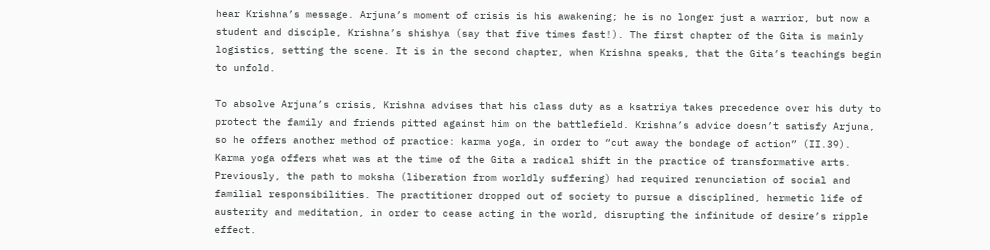hear Krishna’s message. Arjuna’s moment of crisis is his awakening; he is no longer just a warrior, but now a student and disciple, Krishna’s shishya (say that five times fast!). The first chapter of the Gita is mainly logistics, setting the scene. It is in the second chapter, when Krishna speaks, that the Gita’s teachings begin to unfold.

To absolve Arjuna’s crisis, Krishna advises that his class duty as a ksatriya takes precedence over his duty to protect the family and friends pitted against him on the battlefield. Krishna’s advice doesn’t satisfy Arjuna, so he offers another method of practice: karma yoga, in order to “cut away the bondage of action” (II.39). Karma yoga offers what was at the time of the Gita a radical shift in the practice of transformative arts. Previously, the path to moksha (liberation from worldly suffering) had required renunciation of social and familial responsibilities. The practitioner dropped out of society to pursue a disciplined, hermetic life of austerity and meditation, in order to cease acting in the world, disrupting the infinitude of desire’s ripple effect.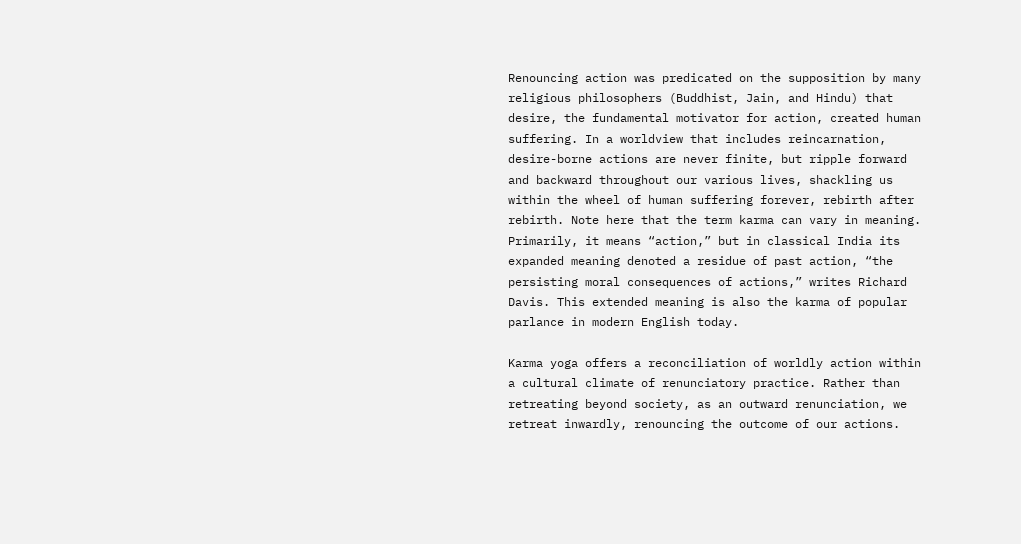Renouncing action was predicated on the supposition by many religious philosophers (Buddhist, Jain, and Hindu) that desire, the fundamental motivator for action, created human suffering. In a worldview that includes reincarnation, desire-borne actions are never finite, but ripple forward and backward throughout our various lives, shackling us within the wheel of human suffering forever, rebirth after rebirth. Note here that the term karma can vary in meaning. Primarily, it means “action,” but in classical India its expanded meaning denoted a residue of past action, “the persisting moral consequences of actions,” writes Richard Davis. This extended meaning is also the karma of popular parlance in modern English today.

Karma yoga offers a reconciliation of worldly action within a cultural climate of renunciatory practice. Rather than retreating beyond society, as an outward renunciation, we retreat inwardly, renouncing the outcome of our actions.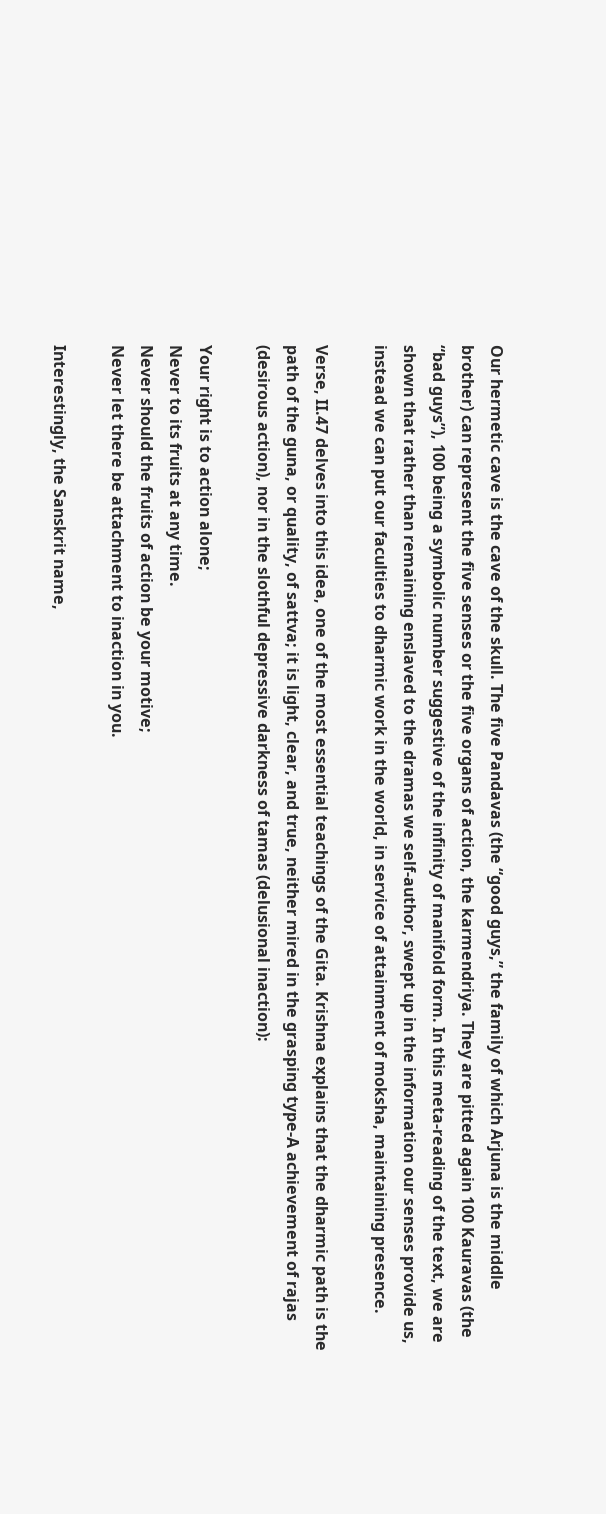Our hermetic cave is the cave of the skull. The five Pandavas (the “good guys,” the family of which Arjuna is the middle brother) can represent the five senses or the five organs of action, the karmendriya. They are pitted again 100 Kauravas (the “bad guys”), 100 being a symbolic number suggestive of the infinity of manifold form. In this meta-reading of the text, we are shown that rather than remaining enslaved to the dramas we self-author, swept up in the information our senses provide us, instead we can put our faculties to dharmic work in the world, in service of attainment of moksha, maintaining presence.

Verse, II.47 delves into this idea, one of the most essential teachings of the Gita. Krishna explains that the dharmic path is the path of the guna, or quality, of sattva; it is light, clear, and true, neither mired in the grasping type-A achievement of rajas (desirous action), nor in the slothful depressive darkness of tamas (delusional inaction):

Your right is to action alone;
Never to its fruits at any time.
Never should the fruits of action be your motive;
Never let there be attachment to inaction in you.

Interestingly, the Sanskrit name,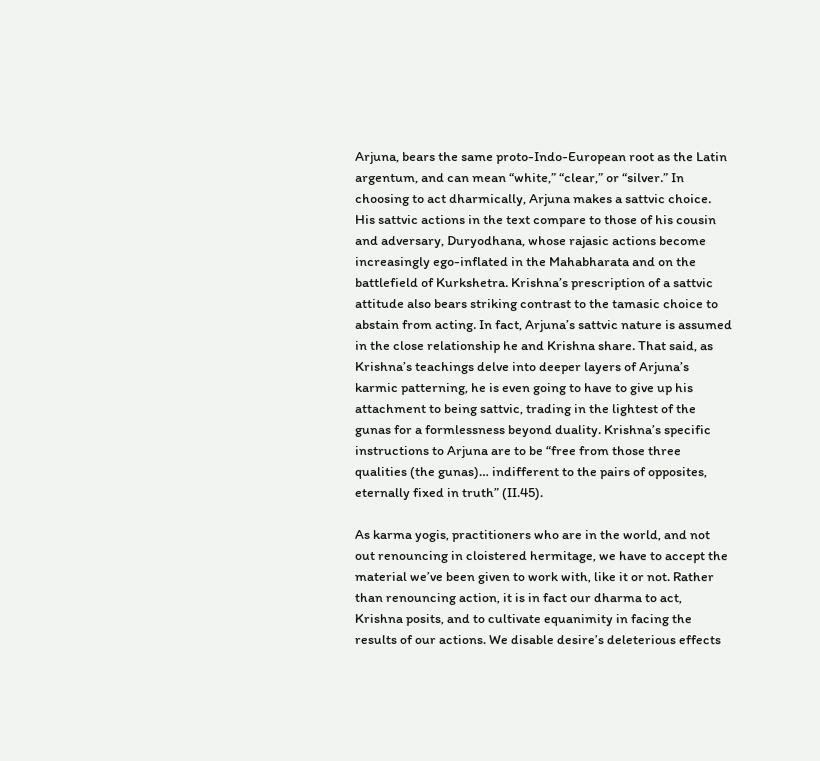Arjuna, bears the same proto-Indo-European root as the Latin argentum, and can mean “white,” “clear,” or “silver.” In choosing to act dharmically, Arjuna makes a sattvic choice. His sattvic actions in the text compare to those of his cousin and adversary, Duryodhana, whose rajasic actions become increasingly ego-inflated in the Mahabharata and on the battlefield of Kurkshetra. Krishna’s prescription of a sattvic attitude also bears striking contrast to the tamasic choice to abstain from acting. In fact, Arjuna’s sattvic nature is assumed in the close relationship he and Krishna share. That said, as Krishna’s teachings delve into deeper layers of Arjuna’s karmic patterning, he is even going to have to give up his attachment to being sattvic, trading in the lightest of the gunas for a formlessness beyond duality. Krishna’s specific instructions to Arjuna are to be “free from those three qualities (the gunas)… indifferent to the pairs of opposites, eternally fixed in truth” (II.45).

As karma yogis, practitioners who are in the world, and not out renouncing in cloistered hermitage, we have to accept the material we’ve been given to work with, like it or not. Rather than renouncing action, it is in fact our dharma to act, Krishna posits, and to cultivate equanimity in facing the results of our actions. We disable desire’s deleterious effects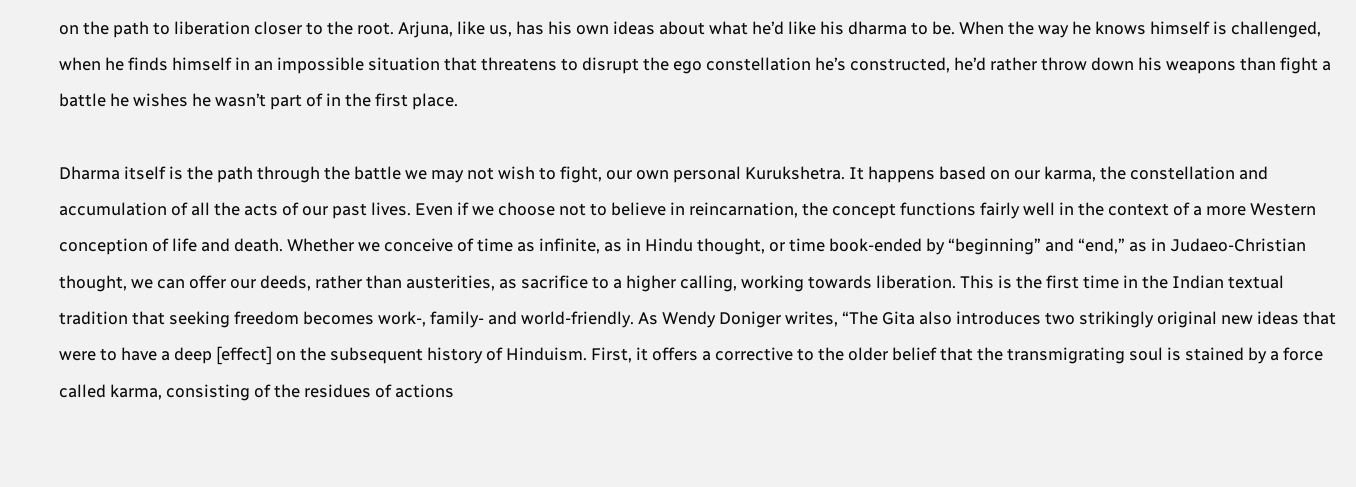on the path to liberation closer to the root. Arjuna, like us, has his own ideas about what he’d like his dharma to be. When the way he knows himself is challenged, when he finds himself in an impossible situation that threatens to disrupt the ego constellation he’s constructed, he’d rather throw down his weapons than fight a battle he wishes he wasn’t part of in the first place.

Dharma itself is the path through the battle we may not wish to fight, our own personal Kurukshetra. It happens based on our karma, the constellation and accumulation of all the acts of our past lives. Even if we choose not to believe in reincarnation, the concept functions fairly well in the context of a more Western conception of life and death. Whether we conceive of time as infinite, as in Hindu thought, or time book-ended by “beginning” and “end,” as in Judaeo-Christian thought, we can offer our deeds, rather than austerities, as sacrifice to a higher calling, working towards liberation. This is the first time in the Indian textual tradition that seeking freedom becomes work-, family- and world-friendly. As Wendy Doniger writes, “The Gita also introduces two strikingly original new ideas that were to have a deep [effect] on the subsequent history of Hinduism. First, it offers a corrective to the older belief that the transmigrating soul is stained by a force called karma, consisting of the residues of actions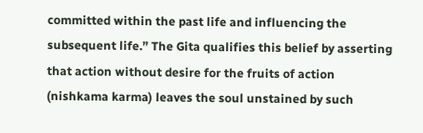committed within the past life and influencing the subsequent life.” The Gita qualifies this belief by asserting that action without desire for the fruits of action (nishkama karma) leaves the soul unstained by such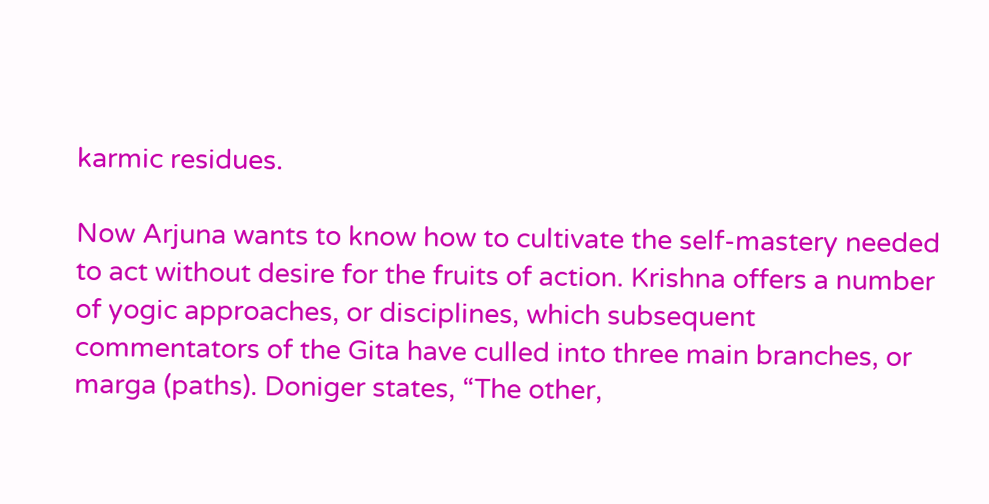karmic residues.

Now Arjuna wants to know how to cultivate the self-mastery needed to act without desire for the fruits of action. Krishna offers a number of yogic approaches, or disciplines, which subsequent commentators of the Gita have culled into three main branches, or marga (paths). Doniger states, “The other,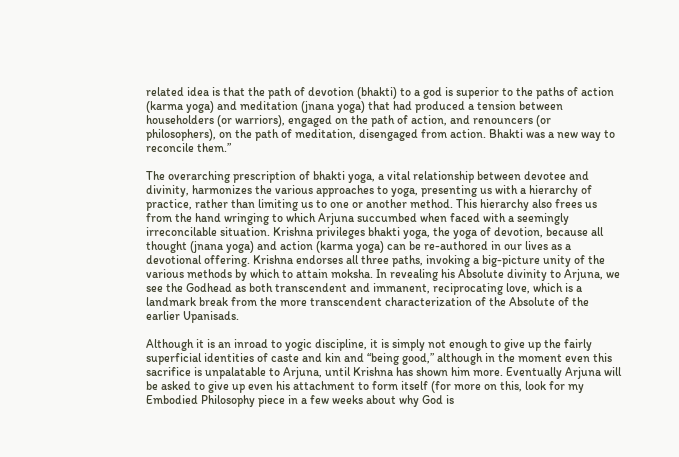related idea is that the path of devotion (bhakti) to a god is superior to the paths of action (karma yoga) and meditation (jnana yoga) that had produced a tension between householders (or warriors), engaged on the path of action, and renouncers (or philosophers), on the path of meditation, disengaged from action. Bhakti was a new way to reconcile them.”

The overarching prescription of bhakti yoga, a vital relationship between devotee and divinity, harmonizes the various approaches to yoga, presenting us with a hierarchy of practice, rather than limiting us to one or another method. This hierarchy also frees us from the hand wringing to which Arjuna succumbed when faced with a seemingly irreconcilable situation. Krishna privileges bhakti yoga, the yoga of devotion, because all thought (jnana yoga) and action (karma yoga) can be re-authored in our lives as a devotional offering. Krishna endorses all three paths, invoking a big-picture unity of the various methods by which to attain moksha. In revealing his Absolute divinity to Arjuna, we see the Godhead as both transcendent and immanent, reciprocating love, which is a landmark break from the more transcendent characterization of the Absolute of the earlier Upanisads.

Although it is an inroad to yogic discipline, it is simply not enough to give up the fairly superficial identities of caste and kin and “being good,” although in the moment even this sacrifice is unpalatable to Arjuna, until Krishna has shown him more. Eventually Arjuna will be asked to give up even his attachment to form itself (for more on this, look for my Embodied Philosophy piece in a few weeks about why God is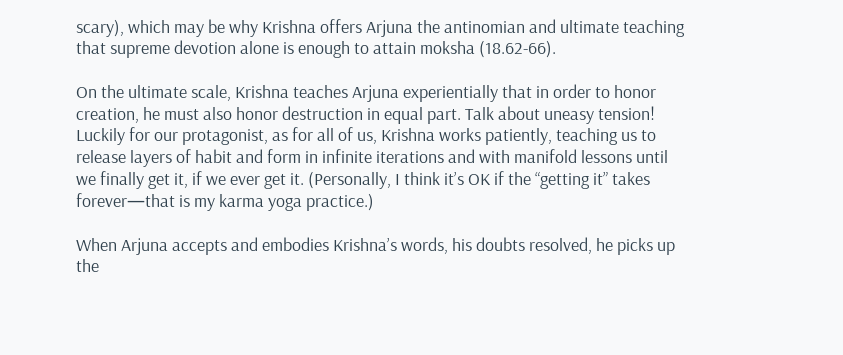scary), which may be why Krishna offers Arjuna the antinomian and ultimate teaching that supreme devotion alone is enough to attain moksha (18.62-66).

On the ultimate scale, Krishna teaches Arjuna experientially that in order to honor creation, he must also honor destruction in equal part. Talk about uneasy tension! Luckily for our protagonist, as for all of us, Krishna works patiently, teaching us to release layers of habit and form in infinite iterations and with manifold lessons until we finally get it, if we ever get it. (Personally, I think it’s OK if the “getting it” takes forever—that is my karma yoga practice.)

When Arjuna accepts and embodies Krishna’s words, his doubts resolved, he picks up the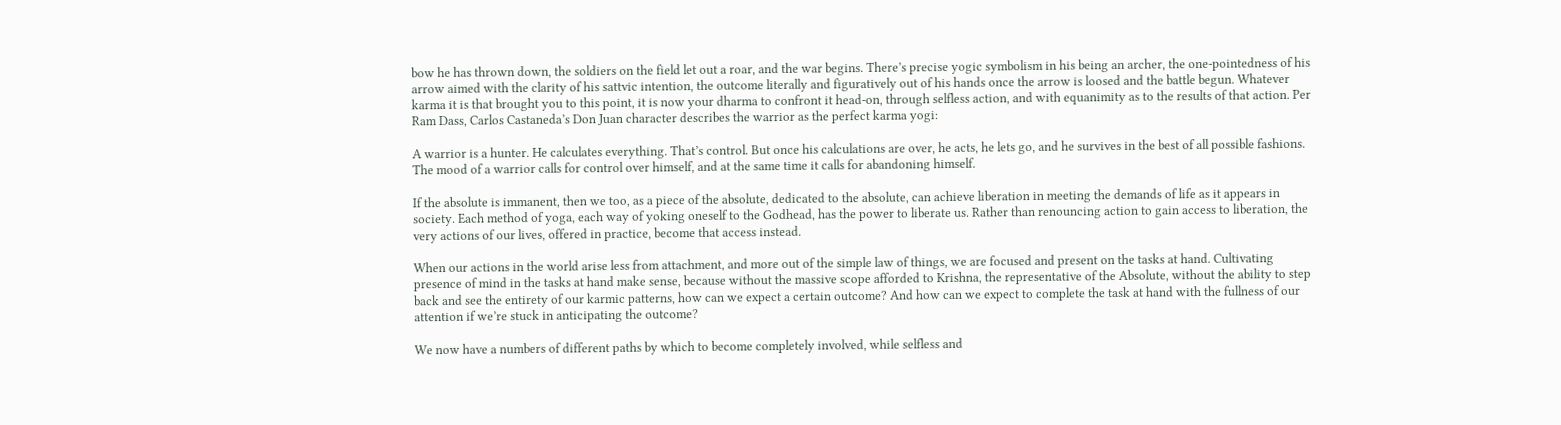bow he has thrown down, the soldiers on the field let out a roar, and the war begins. There’s precise yogic symbolism in his being an archer, the one-pointedness of his arrow aimed with the clarity of his sattvic intention, the outcome literally and figuratively out of his hands once the arrow is loosed and the battle begun. Whatever karma it is that brought you to this point, it is now your dharma to confront it head-on, through selfless action, and with equanimity as to the results of that action. Per Ram Dass, Carlos Castaneda’s Don Juan character describes the warrior as the perfect karma yogi:

A warrior is a hunter. He calculates everything. That’s control. But once his calculations are over, he acts, he lets go, and he survives in the best of all possible fashions. The mood of a warrior calls for control over himself, and at the same time it calls for abandoning himself.

If the absolute is immanent, then we too, as a piece of the absolute, dedicated to the absolute, can achieve liberation in meeting the demands of life as it appears in society. Each method of yoga, each way of yoking oneself to the Godhead, has the power to liberate us. Rather than renouncing action to gain access to liberation, the very actions of our lives, offered in practice, become that access instead.

When our actions in the world arise less from attachment, and more out of the simple law of things, we are focused and present on the tasks at hand. Cultivating presence of mind in the tasks at hand make sense, because without the massive scope afforded to Krishna, the representative of the Absolute, without the ability to step back and see the entirety of our karmic patterns, how can we expect a certain outcome? And how can we expect to complete the task at hand with the fullness of our attention if we’re stuck in anticipating the outcome?

We now have a numbers of different paths by which to become completely involved, while selfless and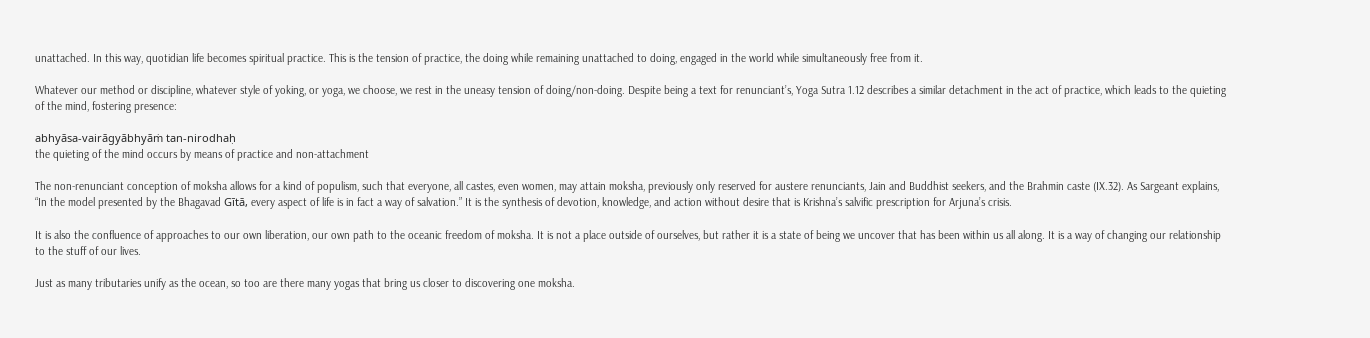unattached. In this way, quotidian life becomes spiritual practice. This is the tension of practice, the doing while remaining unattached to doing, engaged in the world while simultaneously free from it.

Whatever our method or discipline, whatever style of yoking, or yoga, we choose, we rest in the uneasy tension of doing/non-doing. Despite being a text for renunciant’s, Yoga Sutra 1.12 describes a similar detachment in the act of practice, which leads to the quieting of the mind, fostering presence:

abhyāsa-vairāgyābhyāṁ tan-nirodhaḥ
the quieting of the mind occurs by means of practice and non-attachment

The non-renunciant conception of moksha allows for a kind of populism, such that everyone, all castes, even women, may attain moksha, previously only reserved for austere renunciants, Jain and Buddhist seekers, and the Brahmin caste (IX.32). As Sargeant explains, “In the model presented by the Bhagavad Gītā, every aspect of life is in fact a way of salvation.” It is the synthesis of devotion, knowledge, and action without desire that is Krishna’s salvific prescription for Arjuna’s crisis.

It is also the confluence of approaches to our own liberation, our own path to the oceanic freedom of moksha. It is not a place outside of ourselves, but rather it is a state of being we uncover that has been within us all along. It is a way of changing our relationship to the stuff of our lives.

Just as many tributaries unify as the ocean, so too are there many yogas that bring us closer to discovering one moksha.